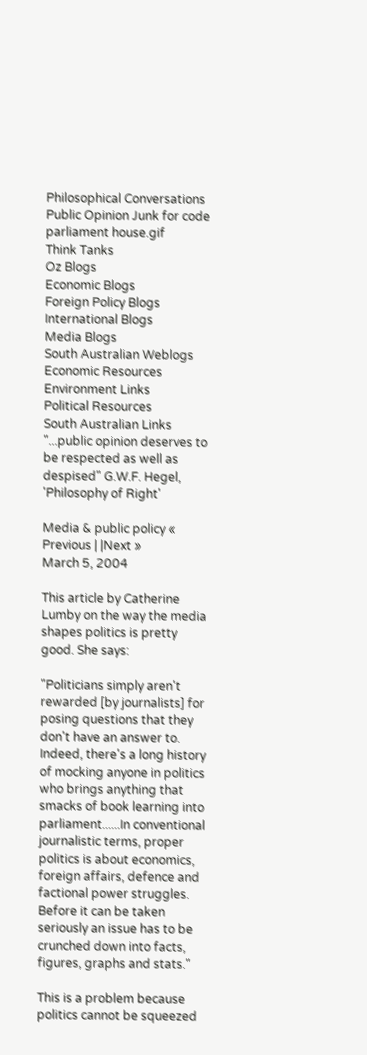Philosophical Conversations Public Opinion Junk for code
parliament house.gif
Think Tanks
Oz Blogs
Economic Blogs
Foreign Policy Blogs
International Blogs
Media Blogs
South Australian Weblogs
Economic Resources
Environment Links
Political Resources
South Australian Links
"...public opinion deserves to be respected as well as despised" G.W.F. Hegel, 'Philosophy of Right'

Media & public policy « Previous | |Next »
March 5, 2004

This article by Catherine Lumby on the way the media shapes politics is pretty good. She says:

"Politicians simply aren't rewarded [by journalists] for posing questions that they don't have an answer to. Indeed, there's a long history of mocking anyone in politics who brings anything that smacks of book learning into parliament......In conventional journalistic terms, proper politics is about economics, foreign affairs, defence and factional power struggles. Before it can be taken seriously an issue has to be crunched down into facts, figures, graphs and stats."

This is a problem because politics cannot be squeezed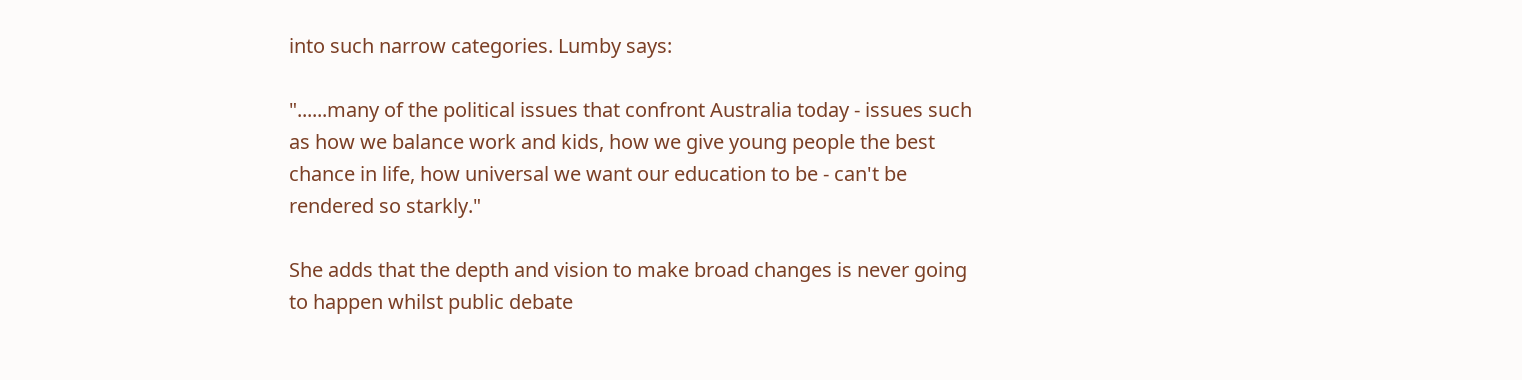into such narrow categories. Lumby says:

"......many of the political issues that confront Australia today - issues such as how we balance work and kids, how we give young people the best chance in life, how universal we want our education to be - can't be rendered so starkly."

She adds that the depth and vision to make broad changes is never going to happen whilst public debate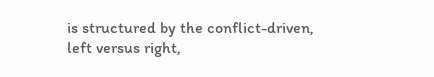is structured by the conflict-driven, left versus right,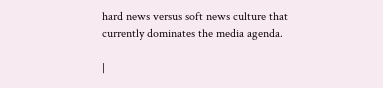hard news versus soft news culture that currently dominates the media agenda.

|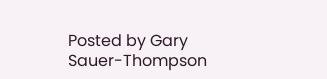Posted by Gary Sauer-Thompson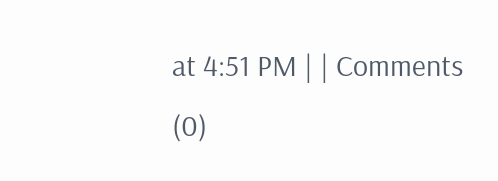at 4:51 PM | | Comments (0)